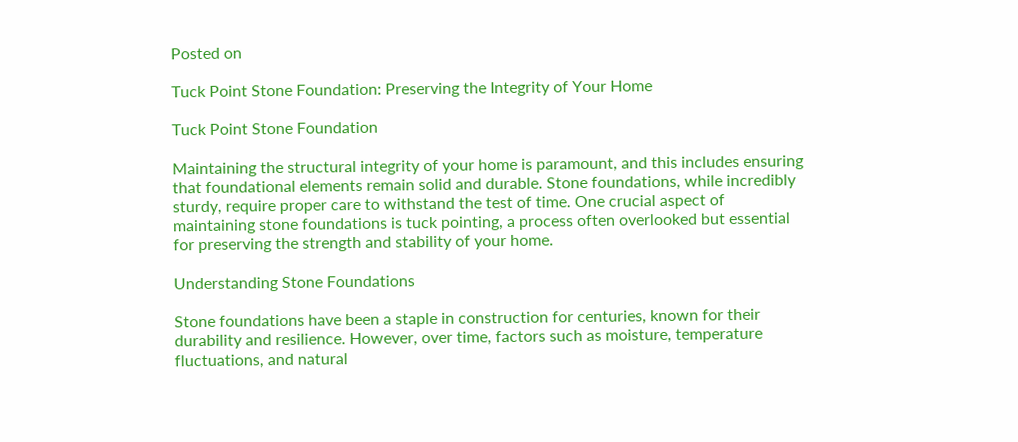Posted on

Tuck Point Stone Foundation: Preserving the Integrity of Your Home

Tuck Point Stone Foundation

Maintaining the structural integrity of your home is paramount, and this includes ensuring that foundational elements remain solid and durable. Stone foundations, while incredibly sturdy, require proper care to withstand the test of time. One crucial aspect of maintaining stone foundations is tuck pointing, a process often overlooked but essential for preserving the strength and stability of your home.

Understanding Stone Foundations

Stone foundations have been a staple in construction for centuries, known for their durability and resilience. However, over time, factors such as moisture, temperature fluctuations, and natural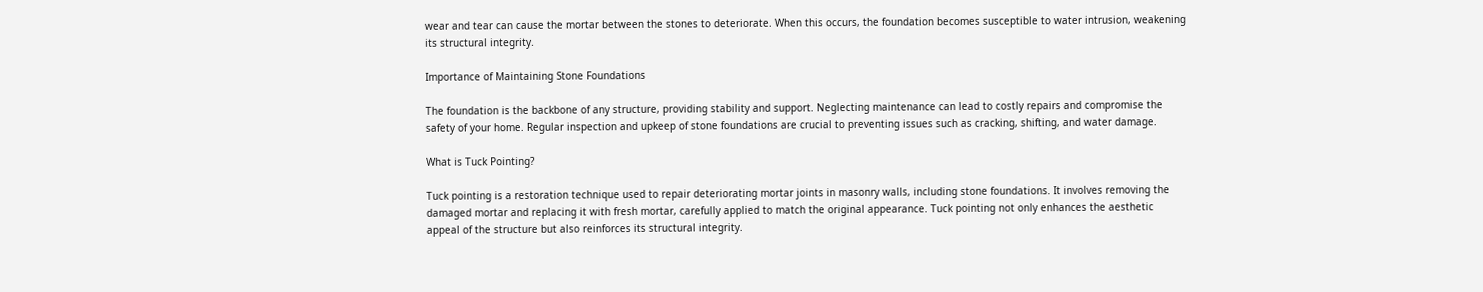wear and tear can cause the mortar between the stones to deteriorate. When this occurs, the foundation becomes susceptible to water intrusion, weakening its structural integrity.

Importance of Maintaining Stone Foundations

The foundation is the backbone of any structure, providing stability and support. Neglecting maintenance can lead to costly repairs and compromise the safety of your home. Regular inspection and upkeep of stone foundations are crucial to preventing issues such as cracking, shifting, and water damage.

What is Tuck Pointing?

Tuck pointing is a restoration technique used to repair deteriorating mortar joints in masonry walls, including stone foundations. It involves removing the damaged mortar and replacing it with fresh mortar, carefully applied to match the original appearance. Tuck pointing not only enhances the aesthetic appeal of the structure but also reinforces its structural integrity.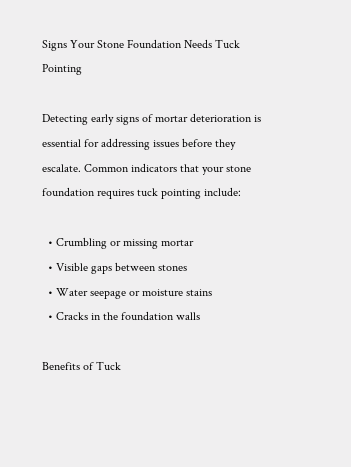Signs Your Stone Foundation Needs Tuck Pointing

Detecting early signs of mortar deterioration is essential for addressing issues before they escalate. Common indicators that your stone foundation requires tuck pointing include:

  • Crumbling or missing mortar
  • Visible gaps between stones
  • Water seepage or moisture stains
  • Cracks in the foundation walls

Benefits of Tuck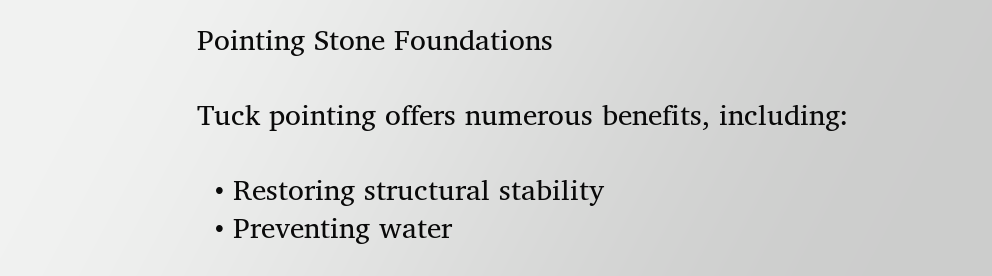Pointing Stone Foundations

Tuck pointing offers numerous benefits, including:

  • Restoring structural stability
  • Preventing water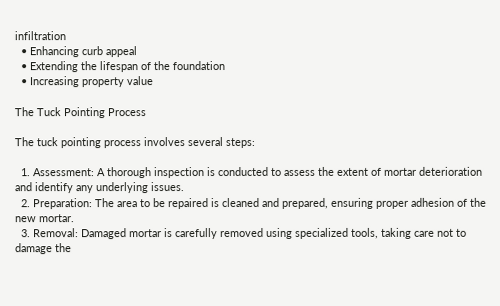infiltration
  • Enhancing curb appeal
  • Extending the lifespan of the foundation
  • Increasing property value

The Tuck Pointing Process

The tuck pointing process involves several steps:

  1. Assessment: A thorough inspection is conducted to assess the extent of mortar deterioration and identify any underlying issues.
  2. Preparation: The area to be repaired is cleaned and prepared, ensuring proper adhesion of the new mortar.
  3. Removal: Damaged mortar is carefully removed using specialized tools, taking care not to damage the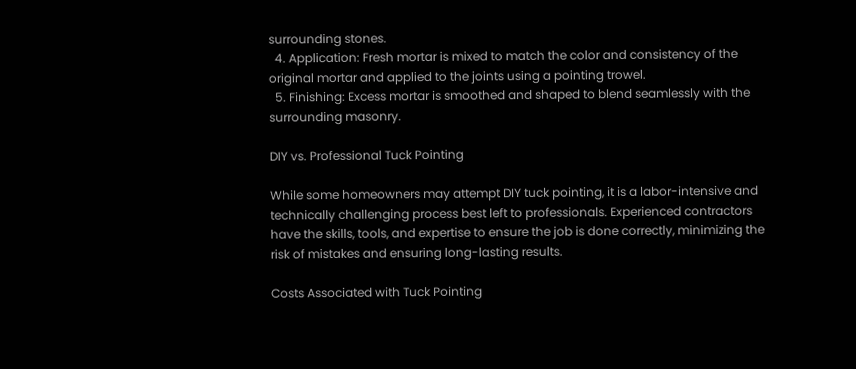surrounding stones.
  4. Application: Fresh mortar is mixed to match the color and consistency of the original mortar and applied to the joints using a pointing trowel.
  5. Finishing: Excess mortar is smoothed and shaped to blend seamlessly with the surrounding masonry.

DIY vs. Professional Tuck Pointing

While some homeowners may attempt DIY tuck pointing, it is a labor-intensive and technically challenging process best left to professionals. Experienced contractors have the skills, tools, and expertise to ensure the job is done correctly, minimizing the risk of mistakes and ensuring long-lasting results.

Costs Associated with Tuck Pointing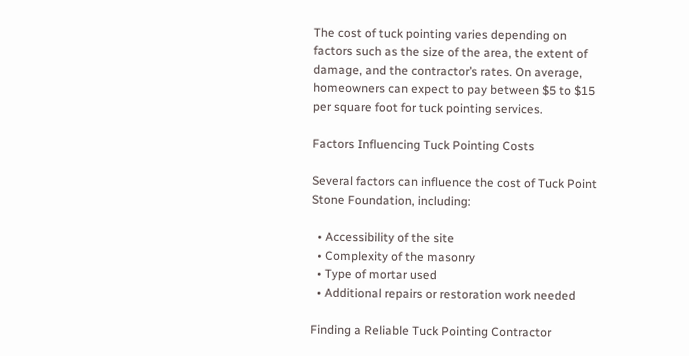The cost of tuck pointing varies depending on factors such as the size of the area, the extent of damage, and the contractor’s rates. On average, homeowners can expect to pay between $5 to $15 per square foot for tuck pointing services.

Factors Influencing Tuck Pointing Costs

Several factors can influence the cost of Tuck Point Stone Foundation, including:

  • Accessibility of the site
  • Complexity of the masonry
  • Type of mortar used
  • Additional repairs or restoration work needed

Finding a Reliable Tuck Pointing Contractor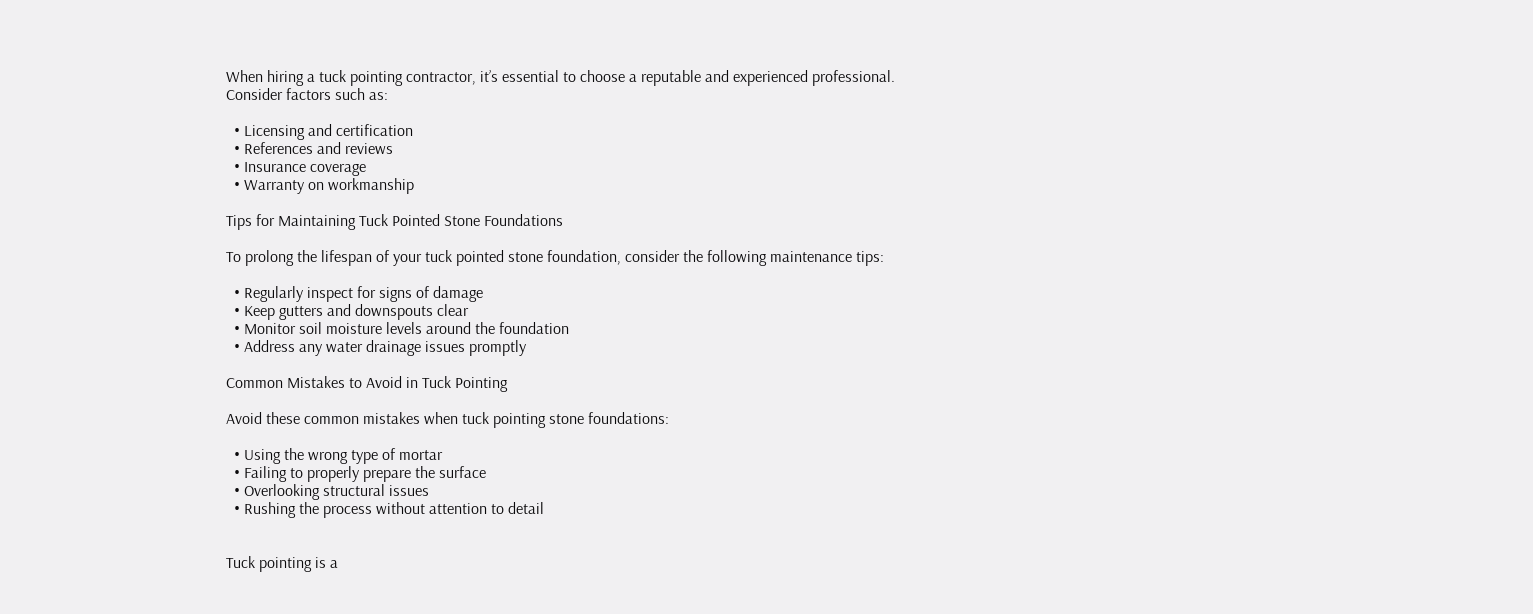When hiring a tuck pointing contractor, it’s essential to choose a reputable and experienced professional. Consider factors such as:

  • Licensing and certification
  • References and reviews
  • Insurance coverage
  • Warranty on workmanship

Tips for Maintaining Tuck Pointed Stone Foundations

To prolong the lifespan of your tuck pointed stone foundation, consider the following maintenance tips:

  • Regularly inspect for signs of damage
  • Keep gutters and downspouts clear
  • Monitor soil moisture levels around the foundation
  • Address any water drainage issues promptly

Common Mistakes to Avoid in Tuck Pointing

Avoid these common mistakes when tuck pointing stone foundations:

  • Using the wrong type of mortar
  • Failing to properly prepare the surface
  • Overlooking structural issues
  • Rushing the process without attention to detail


Tuck pointing is a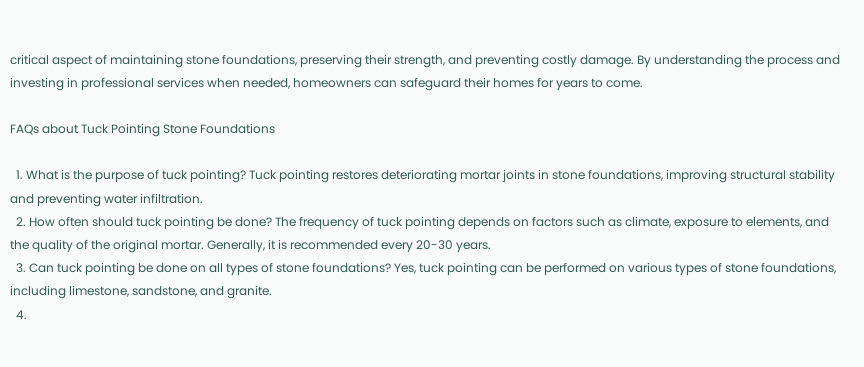critical aspect of maintaining stone foundations, preserving their strength, and preventing costly damage. By understanding the process and investing in professional services when needed, homeowners can safeguard their homes for years to come.

FAQs about Tuck Pointing Stone Foundations

  1. What is the purpose of tuck pointing? Tuck pointing restores deteriorating mortar joints in stone foundations, improving structural stability and preventing water infiltration.
  2. How often should tuck pointing be done? The frequency of tuck pointing depends on factors such as climate, exposure to elements, and the quality of the original mortar. Generally, it is recommended every 20-30 years.
  3. Can tuck pointing be done on all types of stone foundations? Yes, tuck pointing can be performed on various types of stone foundations, including limestone, sandstone, and granite.
  4.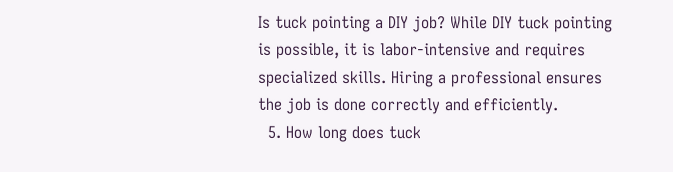Is tuck pointing a DIY job? While DIY tuck pointing is possible, it is labor-intensive and requires specialized skills. Hiring a professional ensures the job is done correctly and efficiently.
  5. How long does tuck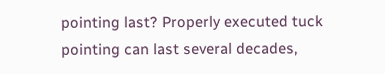pointing last? Properly executed tuck pointing can last several decades,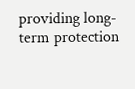providing long-term protection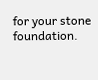for your stone foundation.